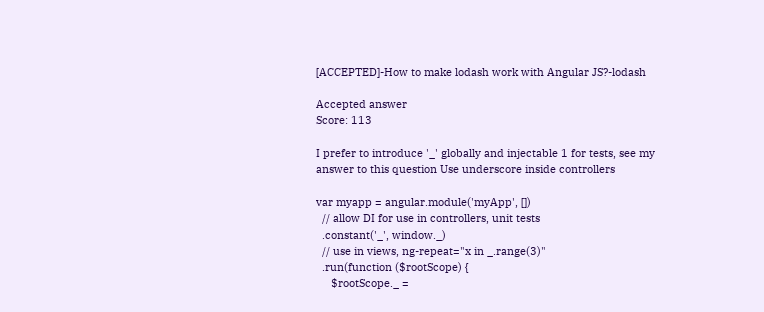[ACCEPTED]-How to make lodash work with Angular JS?-lodash

Accepted answer
Score: 113

I prefer to introduce '_' globally and injectable 1 for tests, see my answer to this question Use underscore inside controllers

var myapp = angular.module('myApp', [])
  // allow DI for use in controllers, unit tests
  .constant('_', window._)
  // use in views, ng-repeat="x in _.range(3)"
  .run(function ($rootScope) {
     $rootScope._ =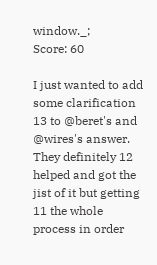window._;
Score: 60

I just wanted to add some clarification 13 to @beret's and @wires's answer. They definitely 12 helped and got the jist of it but getting 11 the whole process in order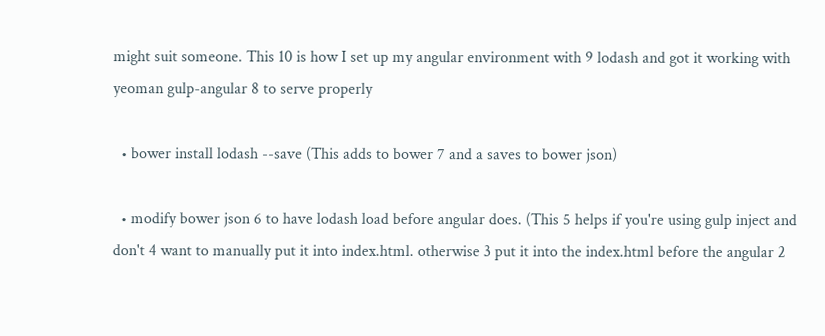might suit someone. This 10 is how I set up my angular environment with 9 lodash and got it working with yeoman gulp-angular 8 to serve properly

  • bower install lodash --save (This adds to bower 7 and a saves to bower json)

  • modify bower json 6 to have lodash load before angular does. (This 5 helps if you're using gulp inject and don't 4 want to manually put it into index.html. otherwise 3 put it into the index.html before the angular 2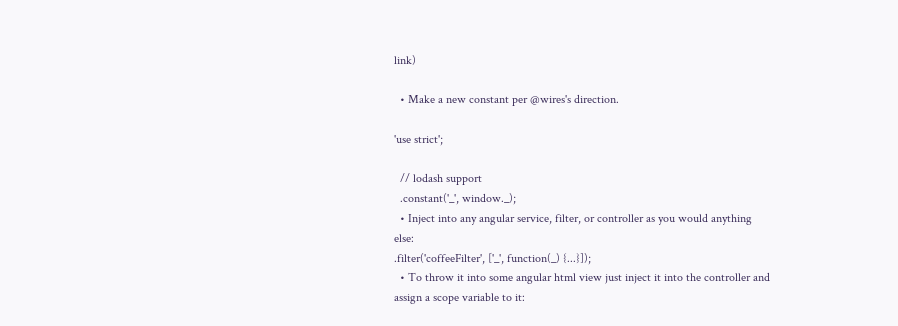link)

  • Make a new constant per @wires's direction.

'use strict';

  // lodash support
  .constant('_', window._);
  • Inject into any angular service, filter, or controller as you would anything else:
.filter('coffeeFilter', ['_', function(_) {...}]);
  • To throw it into some angular html view just inject it into the controller and assign a scope variable to it: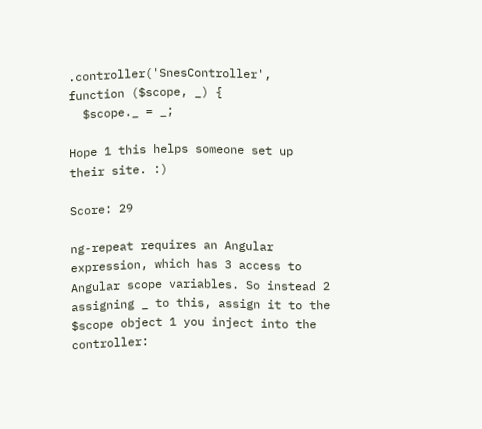.controller('SnesController', function ($scope, _) {
  $scope._ = _;

Hope 1 this helps someone set up their site. :)

Score: 29

ng-repeat requires an Angular expression, which has 3 access to Angular scope variables. So instead 2 assigning _ to this, assign it to the $scope object 1 you inject into the controller: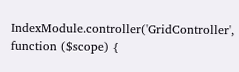IndexModule.controller('GridController', function ($scope) {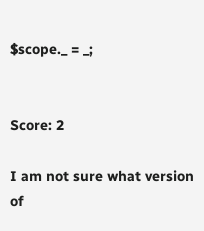$scope._ = _;


Score: 2

I am not sure what version of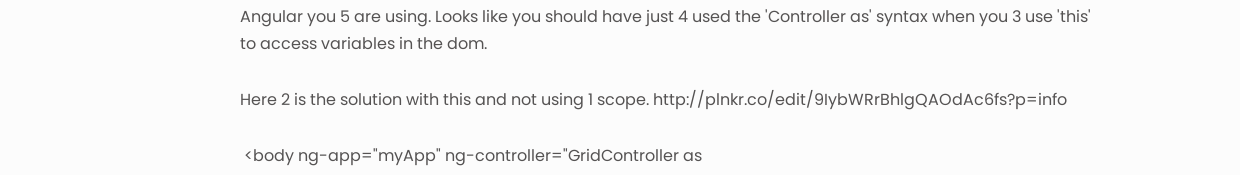Angular you 5 are using. Looks like you should have just 4 used the 'Controller as' syntax when you 3 use 'this' to access variables in the dom.

Here 2 is the solution with this and not using 1 scope. http://plnkr.co/edit/9IybWRrBhlgQAOdAc6fs?p=info

 <body ng-app="myApp" ng-controller="GridController as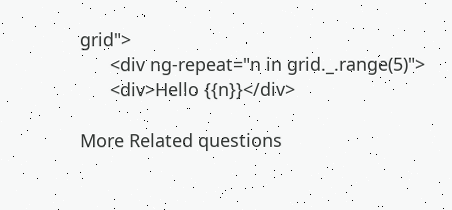grid">
      <div ng-repeat="n in grid._.range(5)">
      <div>Hello {{n}}</div>

More Related questions